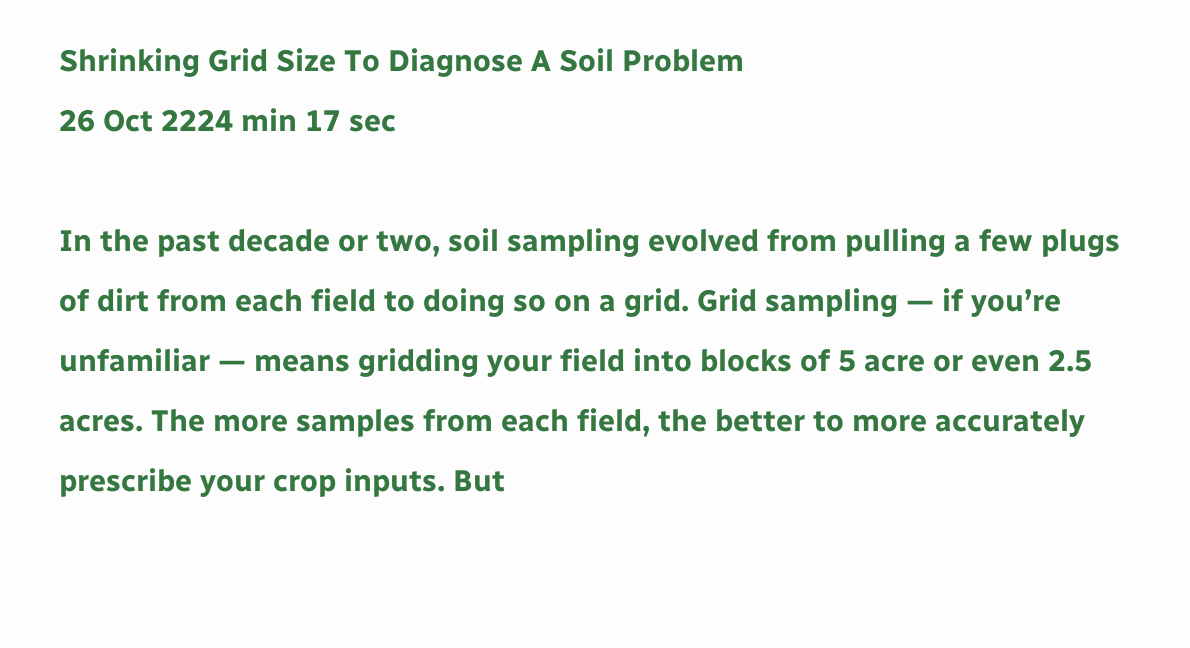Shrinking Grid Size To Diagnose A Soil Problem
26 Oct 2224 min 17 sec

In the past decade or two, soil sampling evolved from pulling a few plugs of dirt from each field to doing so on a grid. Grid sampling — if you’re unfamiliar — means gridding your field into blocks of 5 acre or even 2.5 acres. The more samples from each field, the better to more accurately prescribe your crop inputs. But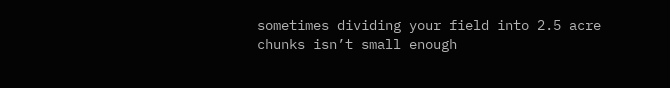sometimes dividing your field into 2.5 acre chunks isn’t small enough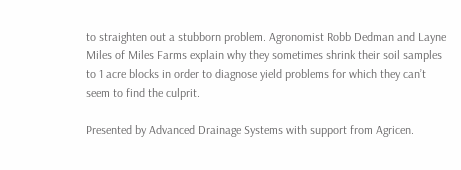to straighten out a stubborn problem. Agronomist Robb Dedman and Layne Miles of Miles Farms explain why they sometimes shrink their soil samples to 1 acre blocks in order to diagnose yield problems for which they can’t seem to find the culprit.

Presented by Advanced Drainage Systems with support from Agricen.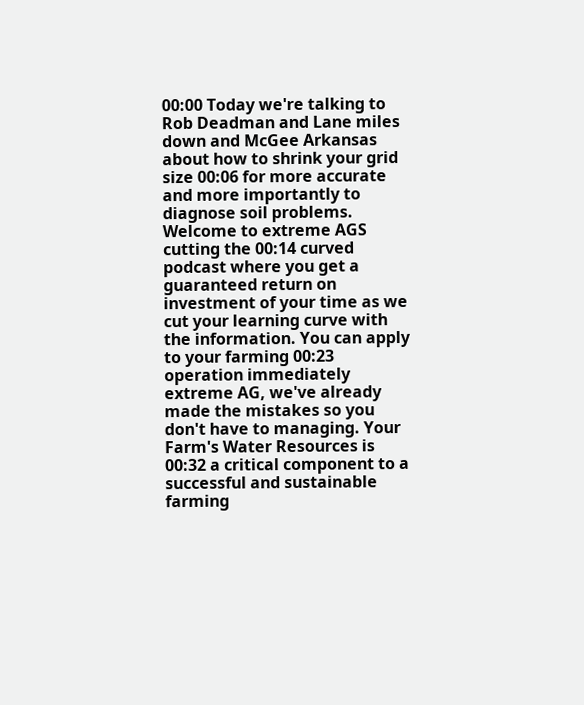00:00 Today we're talking to Rob Deadman and Lane miles down and McGee Arkansas about how to shrink your grid size 00:06 for more accurate and more importantly to diagnose soil problems. Welcome to extreme AGS cutting the 00:14 curved podcast where you get a guaranteed return on investment of your time as we cut your learning curve with the information. You can apply to your farming 00:23 operation immediately extreme AG, we've already made the mistakes so you don't have to managing. Your Farm's Water Resources is 00:32 a critical component to a successful and sustainable farming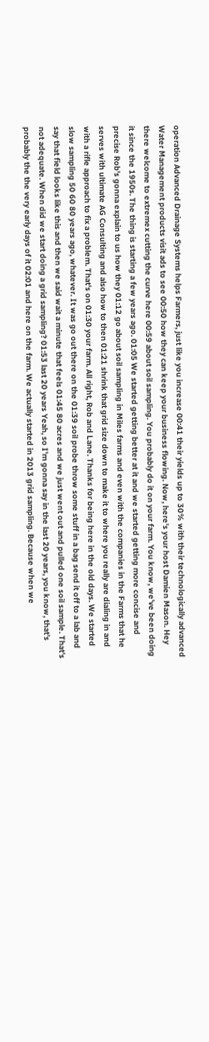operation Advanced Drainage Systems helps Farmers, just like you increase 00:41 their yields up to 30% with their technologically advanced Water Management products visit ads to see 00:50 how they can keep your business flowing. Now, here's your host Damien Mason. Hey there welcome to extremex cutting the curve here 00:59 about soil sampling. You probably do it on your farm. You know, we've been doing it since the 1950s. The thing is starting a few years ago. 01:05 We started getting better at it and we started getting more concise and precise Rob's gonna explain to us how they 01:12 go about soil sampling in Miles farms and even with the companies in the Farms that he serves with ultimate AG Consulting and also how to then 01:21 shrink that grid size down to make it to where you really are dialing in and with a rifle approach to fix a problem. That's on 01:30 your farm. All right, Rob and Lane. Thanks for being here in the old days. We started slow sampling 50 60 80 years ago, whatever. It was go out there on the 01:39 soil probe throw some stuff in a bag send it off to a lab and say that field looks like this and then we said wait a minute that feels 01:45 80 acres and we just went out and pulled one soil sample. That's not adequate. When did we start doing a grid sampling? 01:53 last 20 years Yeah, so I'm gonna say in the last 20 years, you know, that's probably the the very early days of it 02:01 and here on the farm. We actually started in 2013 grid sampling. Because when we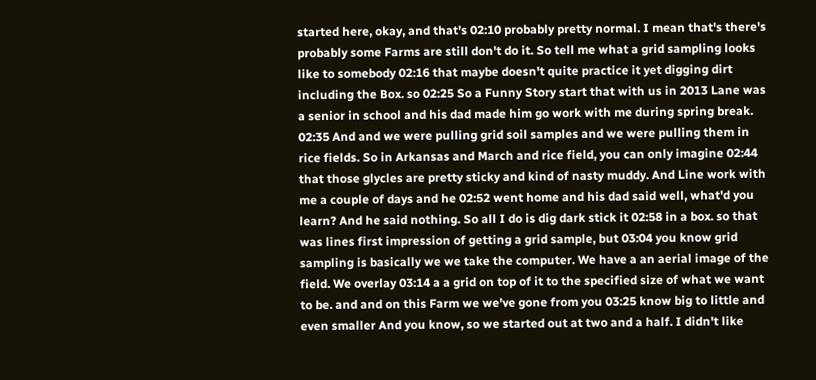started here, okay, and that's 02:10 probably pretty normal. I mean that's there's probably some Farms are still don't do it. So tell me what a grid sampling looks like to somebody 02:16 that maybe doesn't quite practice it yet digging dirt including the Box. so 02:25 So a Funny Story start that with us in 2013 Lane was a senior in school and his dad made him go work with me during spring break. 02:35 And and we were pulling grid soil samples and we were pulling them in rice fields. So in Arkansas and March and rice field, you can only imagine 02:44 that those glycles are pretty sticky and kind of nasty muddy. And Line work with me a couple of days and he 02:52 went home and his dad said well, what'd you learn? And he said nothing. So all I do is dig dark stick it 02:58 in a box. so that was lines first impression of getting a grid sample, but 03:04 you know grid sampling is basically we we take the computer. We have a an aerial image of the field. We overlay 03:14 a a grid on top of it to the specified size of what we want to be. and and on this Farm we we've gone from you 03:25 know big to little and even smaller And you know, so we started out at two and a half. I didn't like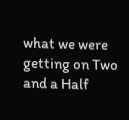what we were getting on Two and a Half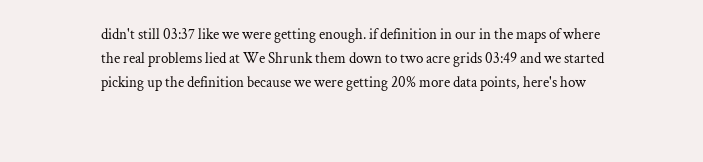didn't still 03:37 like we were getting enough. if definition in our in the maps of where the real problems lied at We Shrunk them down to two acre grids 03:49 and we started picking up the definition because we were getting 20% more data points, here's how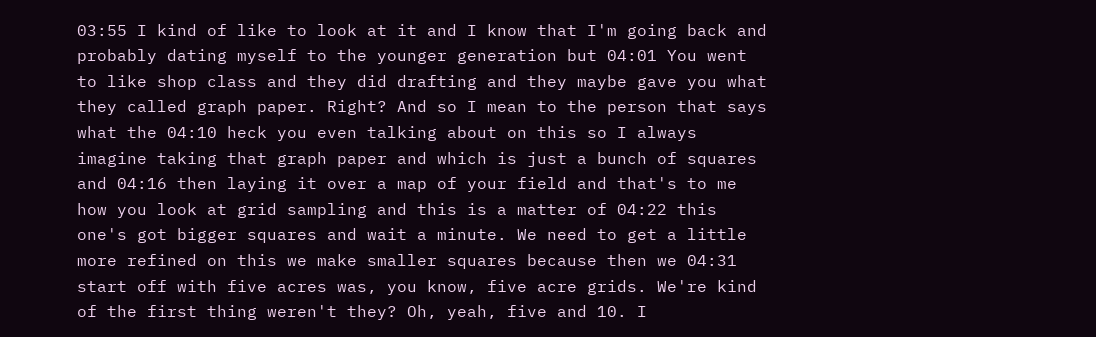03:55 I kind of like to look at it and I know that I'm going back and probably dating myself to the younger generation but 04:01 You went to like shop class and they did drafting and they maybe gave you what they called graph paper. Right? And so I mean to the person that says what the 04:10 heck you even talking about on this so I always imagine taking that graph paper and which is just a bunch of squares and 04:16 then laying it over a map of your field and that's to me how you look at grid sampling and this is a matter of 04:22 this one's got bigger squares and wait a minute. We need to get a little more refined on this we make smaller squares because then we 04:31 start off with five acres was, you know, five acre grids. We're kind of the first thing weren't they? Oh, yeah, five and 10. I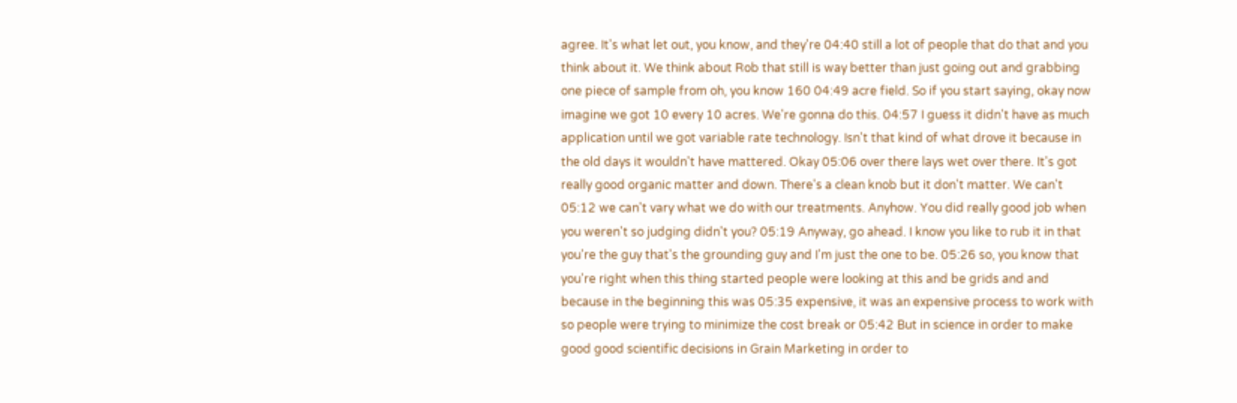agree. It's what let out, you know, and they're 04:40 still a lot of people that do that and you think about it. We think about Rob that still is way better than just going out and grabbing one piece of sample from oh, you know 160 04:49 acre field. So if you start saying, okay now imagine we got 10 every 10 acres. We're gonna do this. 04:57 I guess it didn't have as much application until we got variable rate technology. Isn't that kind of what drove it because in the old days it wouldn't have mattered. Okay 05:06 over there lays wet over there. It's got really good organic matter and down. There's a clean knob but it don't matter. We can't 05:12 we can't vary what we do with our treatments. Anyhow. You did really good job when you weren't so judging didn't you? 05:19 Anyway, go ahead. I know you like to rub it in that you're the guy that's the grounding guy and I'm just the one to be. 05:26 so, you know that you're right when this thing started people were looking at this and be grids and and because in the beginning this was 05:35 expensive, it was an expensive process to work with so people were trying to minimize the cost break or 05:42 But in science in order to make good good scientific decisions in Grain Marketing in order to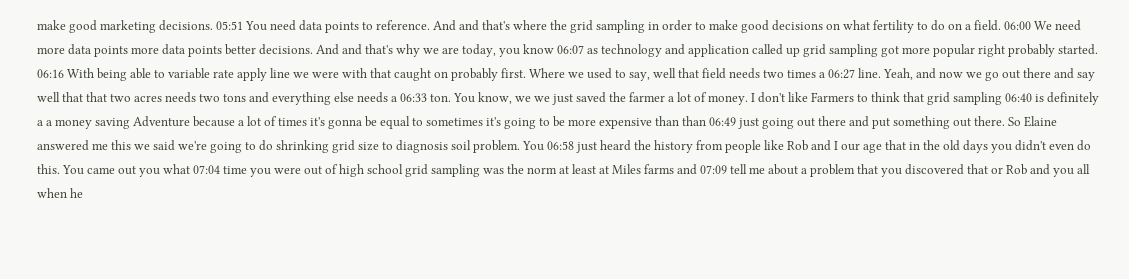make good marketing decisions. 05:51 You need data points to reference. And and that's where the grid sampling in order to make good decisions on what fertility to do on a field. 06:00 We need more data points more data points better decisions. And and that's why we are today, you know 06:07 as technology and application called up grid sampling got more popular right probably started. 06:16 With being able to variable rate apply line we were with that caught on probably first. Where we used to say, well that field needs two times a 06:27 line. Yeah, and now we go out there and say well that that two acres needs two tons and everything else needs a 06:33 ton. You know, we we just saved the farmer a lot of money. I don't like Farmers to think that grid sampling 06:40 is definitely a a money saving Adventure because a lot of times it's gonna be equal to sometimes it's going to be more expensive than than 06:49 just going out there and put something out there. So Elaine answered me this we said we're going to do shrinking grid size to diagnosis soil problem. You 06:58 just heard the history from people like Rob and I our age that in the old days you didn't even do this. You came out you what 07:04 time you were out of high school grid sampling was the norm at least at Miles farms and 07:09 tell me about a problem that you discovered that or Rob and you all when he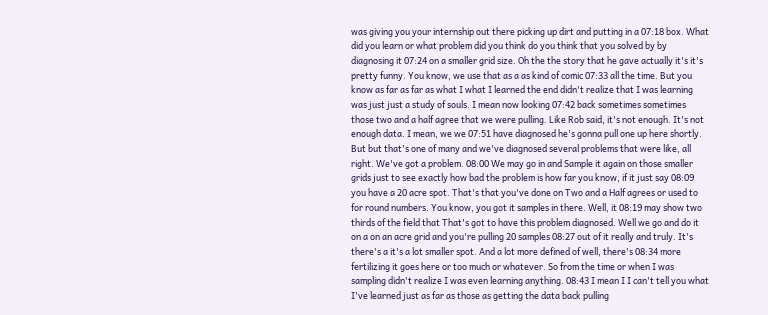was giving you your internship out there picking up dirt and putting in a 07:18 box. What did you learn or what problem did you think do you think that you solved by by diagnosing it 07:24 on a smaller grid size. Oh the the story that he gave actually it's it's pretty funny. You know, we use that as a as kind of comic 07:33 all the time. But you know as far as far as what I what I learned the end didn't realize that I was learning was just just a study of souls. I mean now looking 07:42 back sometimes sometimes those two and a half agree that we were pulling. Like Rob said, it's not enough. It's not enough data. I mean, we we 07:51 have diagnosed he's gonna pull one up here shortly. But but that's one of many and we've diagnosed several problems that were like, all right. We've got a problem. 08:00 We may go in and Sample it again on those smaller grids just to see exactly how bad the problem is how far you know, if it just say 08:09 you have a 20 acre spot. That's that you've done on Two and a Half agrees or used to for round numbers. You know, you got it samples in there. Well, it 08:19 may show two thirds of the field that That's got to have this problem diagnosed. Well we go and do it on a on an acre grid and you're pulling 20 samples 08:27 out of it really and truly. It's there's a it's a lot smaller spot. And a lot more defined of well, there's 08:34 more fertilizing it goes here or too much or whatever. So from the time or when I was sampling didn't realize I was even learning anything. 08:43 I mean I I can't tell you what I've learned just as far as those as getting the data back pulling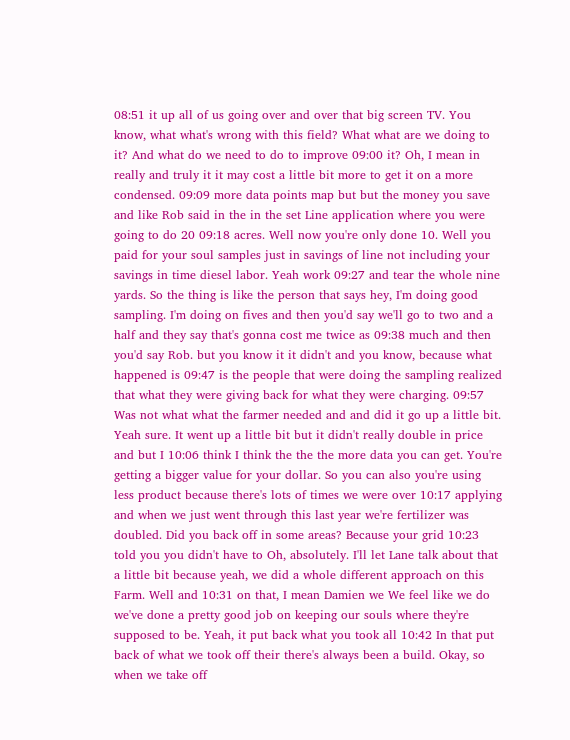08:51 it up all of us going over and over that big screen TV. You know, what what's wrong with this field? What what are we doing to it? And what do we need to do to improve 09:00 it? Oh, I mean in really and truly it it may cost a little bit more to get it on a more condensed. 09:09 more data points map but but the money you save and like Rob said in the in the set Line application where you were going to do 20 09:18 acres. Well now you're only done 10. Well you paid for your soul samples just in savings of line not including your savings in time diesel labor. Yeah work 09:27 and tear the whole nine yards. So the thing is like the person that says hey, I'm doing good sampling. I'm doing on fives and then you'd say we'll go to two and a half and they say that's gonna cost me twice as 09:38 much and then you'd say Rob. but you know it it didn't and you know, because what happened is 09:47 is the people that were doing the sampling realized that what they were giving back for what they were charging. 09:57 Was not what what the farmer needed and and did it go up a little bit. Yeah sure. It went up a little bit but it didn't really double in price and but I 10:06 think I think the the the more data you can get. You're getting a bigger value for your dollar. So you can also you're using less product because there's lots of times we were over 10:17 applying and when we just went through this last year we're fertilizer was doubled. Did you back off in some areas? Because your grid 10:23 told you you didn't have to Oh, absolutely. I'll let Lane talk about that a little bit because yeah, we did a whole different approach on this Farm. Well and 10:31 on that, I mean Damien we We feel like we do we've done a pretty good job on keeping our souls where they're supposed to be. Yeah, it put back what you took all 10:42 In that put back of what we took off their there's always been a build. Okay, so when we take off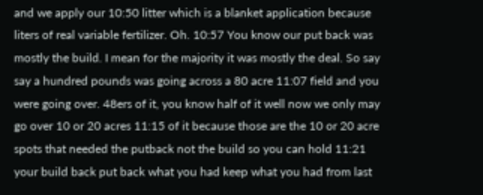and we apply our 10:50 litter which is a blanket application because liters of real variable fertilizer. Oh. 10:57 You know our put back was mostly the build. I mean for the majority it was mostly the deal. So say say a hundred pounds was going across a 80 acre 11:07 field and you were going over. 48ers of it, you know half of it well now we only may go over 10 or 20 acres 11:15 of it because those are the 10 or 20 acre spots that needed the putback not the build so you can hold 11:21 your build back put back what you had keep what you had from last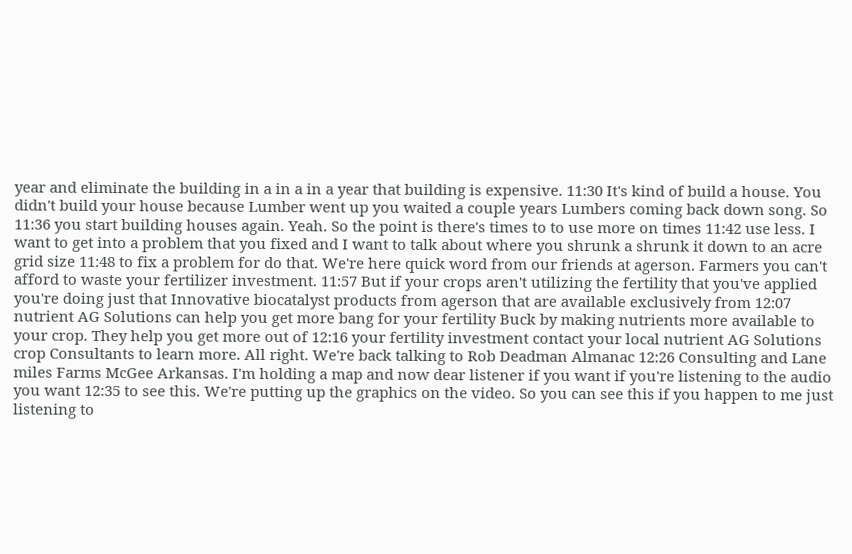year and eliminate the building in a in a in a year that building is expensive. 11:30 It's kind of build a house. You didn't build your house because Lumber went up you waited a couple years Lumbers coming back down song. So 11:36 you start building houses again. Yeah. So the point is there's times to to use more on times 11:42 use less. I want to get into a problem that you fixed and I want to talk about where you shrunk a shrunk it down to an acre grid size 11:48 to fix a problem for do that. We're here quick word from our friends at agerson. Farmers you can't afford to waste your fertilizer investment. 11:57 But if your crops aren't utilizing the fertility that you've applied you're doing just that Innovative biocatalyst products from agerson that are available exclusively from 12:07 nutrient AG Solutions can help you get more bang for your fertility Buck by making nutrients more available to your crop. They help you get more out of 12:16 your fertility investment contact your local nutrient AG Solutions crop Consultants to learn more. All right. We're back talking to Rob Deadman Almanac 12:26 Consulting and Lane miles Farms McGee Arkansas. I'm holding a map and now dear listener if you want if you're listening to the audio you want 12:35 to see this. We're putting up the graphics on the video. So you can see this if you happen to me just listening to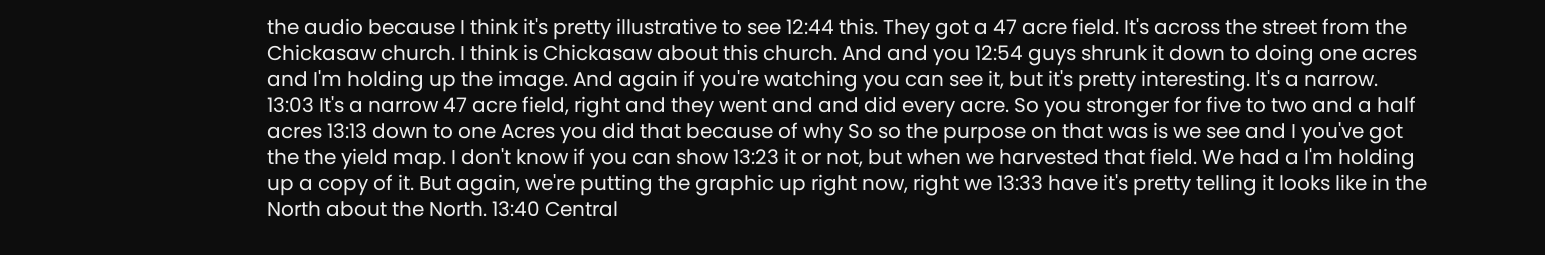the audio because I think it's pretty illustrative to see 12:44 this. They got a 47 acre field. It's across the street from the Chickasaw church. I think is Chickasaw about this church. And and you 12:54 guys shrunk it down to doing one acres and I'm holding up the image. And again if you're watching you can see it, but it's pretty interesting. It's a narrow. 13:03 It's a narrow 47 acre field, right and they went and and did every acre. So you stronger for five to two and a half acres 13:13 down to one Acres you did that because of why So so the purpose on that was is we see and I you've got the the yield map. I don't know if you can show 13:23 it or not, but when we harvested that field. We had a I'm holding up a copy of it. But again, we're putting the graphic up right now, right we 13:33 have it's pretty telling it looks like in the North about the North. 13:40 Central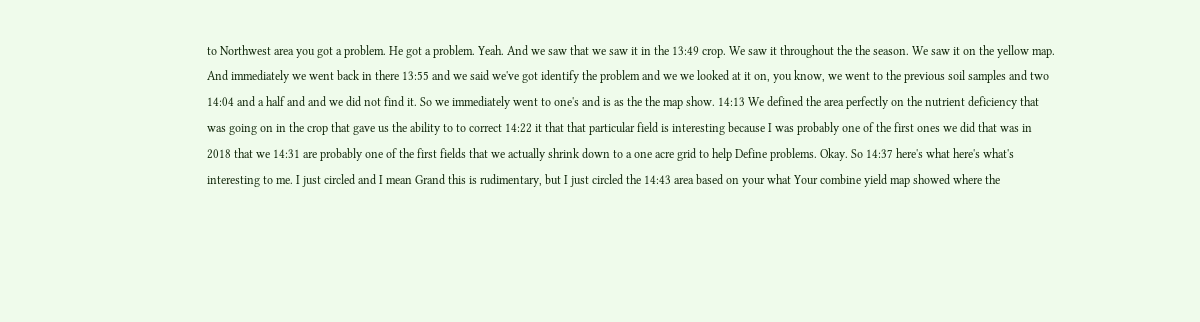to Northwest area you got a problem. He got a problem. Yeah. And we saw that we saw it in the 13:49 crop. We saw it throughout the the season. We saw it on the yellow map. And immediately we went back in there 13:55 and we said we've got identify the problem and we we looked at it on, you know, we went to the previous soil samples and two 14:04 and a half and and we did not find it. So we immediately went to one's and is as the the map show. 14:13 We defined the area perfectly on the nutrient deficiency that was going on in the crop that gave us the ability to to correct 14:22 it that that particular field is interesting because I was probably one of the first ones we did that was in 2018 that we 14:31 are probably one of the first fields that we actually shrink down to a one acre grid to help Define problems. Okay. So 14:37 here's what here's what's interesting to me. I just circled and I mean Grand this is rudimentary, but I just circled the 14:43 area based on your what Your combine yield map showed where the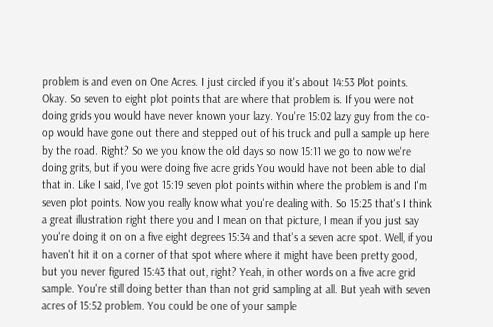problem is and even on One Acres. I just circled if you it's about 14:53 Plot points. Okay. So seven to eight plot points that are where that problem is. If you were not doing grids you would have never known your lazy. You're 15:02 lazy guy from the co-op would have gone out there and stepped out of his truck and pull a sample up here by the road. Right? So we you know the old days so now 15:11 we go to now we're doing grits, but if you were doing five acre grids You would have not been able to dial that in. Like I said, I've got 15:19 seven plot points within where the problem is and I'm seven plot points. Now you really know what you're dealing with. So 15:25 that's I think a great illustration right there you and I mean on that picture, I mean if you just say you're doing it on on a five eight degrees 15:34 and that's a seven acre spot. Well, if you haven't hit it on a corner of that spot where where it might have been pretty good, but you never figured 15:43 that out, right? Yeah, in other words on a five acre grid sample. You're still doing better than than not grid sampling at all. But yeah with seven acres of 15:52 problem. You could be one of your sample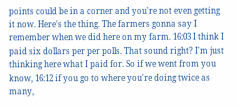points could be in a corner and you're not even getting it now. Here's the thing. The farmers gonna say I remember when we did here on my farm. 16:03 I think I paid six dollars per per polls. That sound right? I'm just thinking here what I paid for. So if we went from you know, 16:12 if you go to where you're doing twice as many,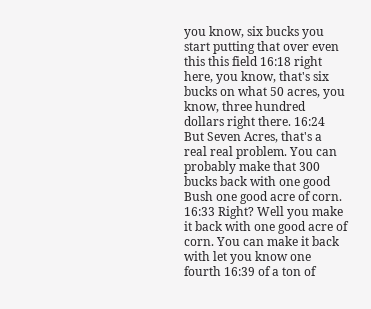you know, six bucks you start putting that over even this this field 16:18 right here, you know, that's six bucks on what 50 acres, you know, three hundred dollars right there. 16:24 But Seven Acres, that's a real real problem. You can probably make that 300 bucks back with one good Bush one good acre of corn. 16:33 Right? Well you make it back with one good acre of corn. You can make it back with let you know one fourth 16:39 of a ton of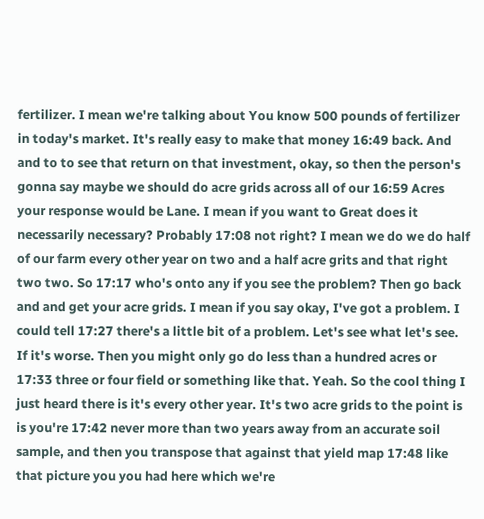fertilizer. I mean we're talking about You know 500 pounds of fertilizer in today's market. It's really easy to make that money 16:49 back. And and to to see that return on that investment, okay, so then the person's gonna say maybe we should do acre grids across all of our 16:59 Acres your response would be Lane. I mean if you want to Great does it necessarily necessary? Probably 17:08 not right? I mean we do we do half of our farm every other year on two and a half acre grits and that right two two. So 17:17 who's onto any if you see the problem? Then go back and and get your acre grids. I mean if you say okay, I've got a problem. I could tell 17:27 there's a little bit of a problem. Let's see what let's see. If it's worse. Then you might only go do less than a hundred acres or 17:33 three or four field or something like that. Yeah. So the cool thing I just heard there is it's every other year. It's two acre grids to the point is is you're 17:42 never more than two years away from an accurate soil sample, and then you transpose that against that yield map 17:48 like that picture you you had here which we're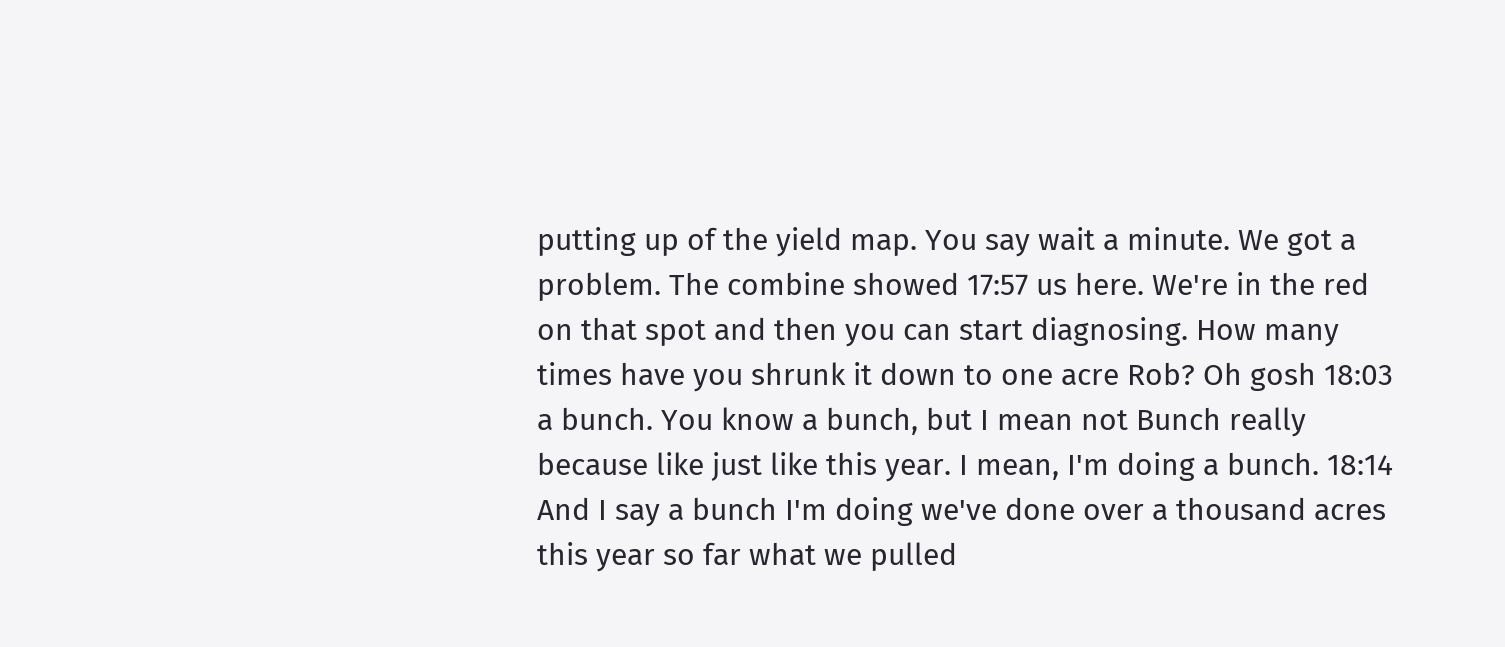putting up of the yield map. You say wait a minute. We got a problem. The combine showed 17:57 us here. We're in the red on that spot and then you can start diagnosing. How many times have you shrunk it down to one acre Rob? Oh gosh 18:03 a bunch. You know a bunch, but I mean not Bunch really because like just like this year. I mean, I'm doing a bunch. 18:14 And I say a bunch I'm doing we've done over a thousand acres this year so far what we pulled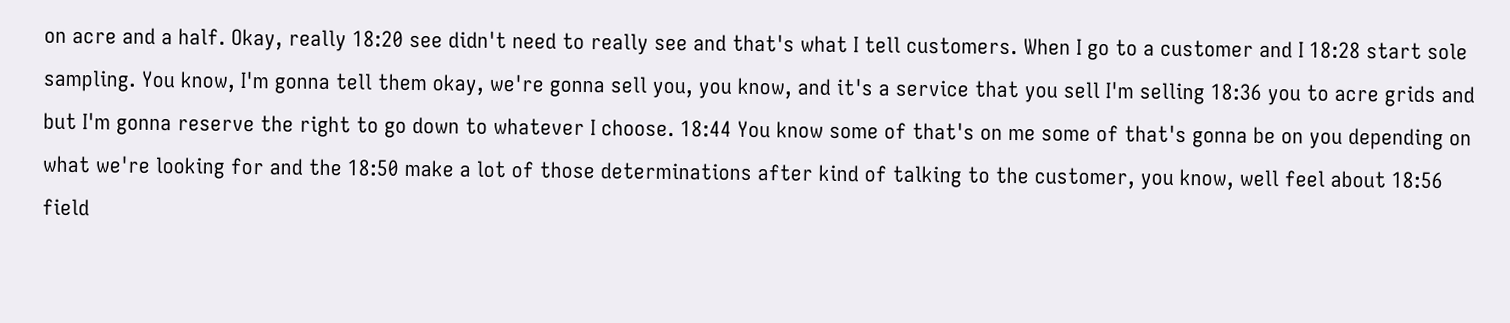on acre and a half. Okay, really 18:20 see didn't need to really see and that's what I tell customers. When I go to a customer and I 18:28 start sole sampling. You know, I'm gonna tell them okay, we're gonna sell you, you know, and it's a service that you sell I'm selling 18:36 you to acre grids and but I'm gonna reserve the right to go down to whatever I choose. 18:44 You know some of that's on me some of that's gonna be on you depending on what we're looking for and the 18:50 make a lot of those determinations after kind of talking to the customer, you know, well feel about 18:56 field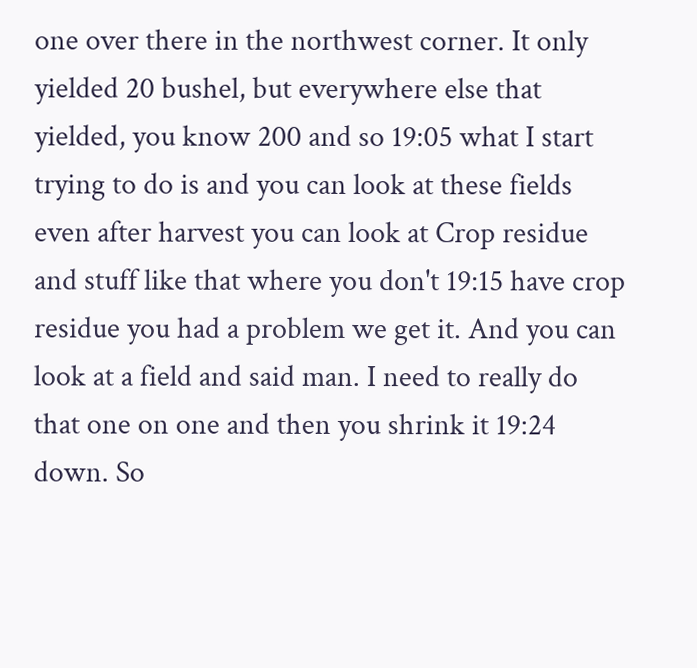one over there in the northwest corner. It only yielded 20 bushel, but everywhere else that yielded, you know 200 and so 19:05 what I start trying to do is and you can look at these fields even after harvest you can look at Crop residue and stuff like that where you don't 19:15 have crop residue you had a problem we get it. And you can look at a field and said man. I need to really do that one on one and then you shrink it 19:24 down. So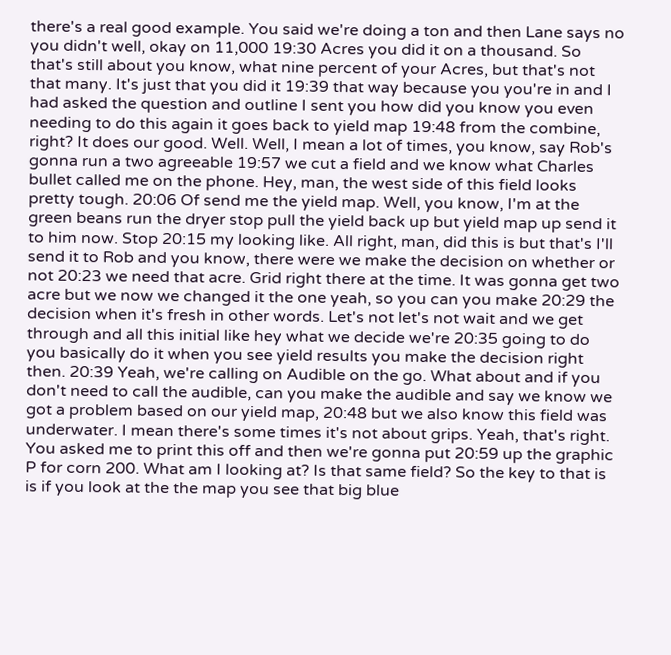there's a real good example. You said we're doing a ton and then Lane says no you didn't well, okay on 11,000 19:30 Acres you did it on a thousand. So that's still about you know, what nine percent of your Acres, but that's not that many. It's just that you did it 19:39 that way because you you're in and I had asked the question and outline I sent you how did you know you even needing to do this again it goes back to yield map 19:48 from the combine, right? It does our good. Well. Well, I mean a lot of times, you know, say Rob's gonna run a two agreeable 19:57 we cut a field and we know what Charles bullet called me on the phone. Hey, man, the west side of this field looks pretty tough. 20:06 Of send me the yield map. Well, you know, I'm at the green beans run the dryer stop pull the yield back up but yield map up send it to him now. Stop 20:15 my looking like. All right, man, did this is but that's I'll send it to Rob and you know, there were we make the decision on whether or not 20:23 we need that acre. Grid right there at the time. It was gonna get two acre but we now we changed it the one yeah, so you can you make 20:29 the decision when it's fresh in other words. Let's not let's not wait and we get through and all this initial like hey what we decide we're 20:35 going to do you basically do it when you see yield results you make the decision right then. 20:39 Yeah, we're calling on Audible on the go. What about and if you don't need to call the audible, can you make the audible and say we know we got a problem based on our yield map, 20:48 but we also know this field was underwater. I mean there's some times it's not about grips. Yeah, that's right. You asked me to print this off and then we're gonna put 20:59 up the graphic P for corn 200. What am I looking at? Is that same field? So the key to that is is if you look at the the map you see that big blue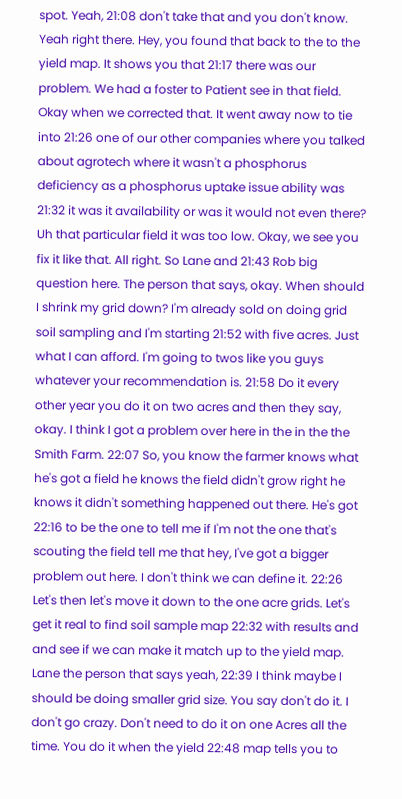spot. Yeah, 21:08 don't take that and you don't know. Yeah right there. Hey, you found that back to the to the yield map. It shows you that 21:17 there was our problem. We had a foster to Patient see in that field. Okay when we corrected that. It went away now to tie into 21:26 one of our other companies where you talked about agrotech where it wasn't a phosphorus deficiency as a phosphorus uptake issue ability was 21:32 it was it availability or was it would not even there? Uh that particular field it was too low. Okay, we see you fix it like that. All right. So Lane and 21:43 Rob big question here. The person that says, okay. When should I shrink my grid down? I'm already sold on doing grid soil sampling and I'm starting 21:52 with five acres. Just what I can afford. I'm going to twos like you guys whatever your recommendation is. 21:58 Do it every other year you do it on two acres and then they say, okay. I think I got a problem over here in the in the the Smith Farm. 22:07 So, you know the farmer knows what he's got a field he knows the field didn't grow right he knows it didn't something happened out there. He's got 22:16 to be the one to tell me if I'm not the one that's scouting the field tell me that hey, I've got a bigger problem out here. I don't think we can define it. 22:26 Let's then let's move it down to the one acre grids. Let's get it real to find soil sample map 22:32 with results and and see if we can make it match up to the yield map. Lane the person that says yeah, 22:39 I think maybe I should be doing smaller grid size. You say don't do it. I don't go crazy. Don't need to do it on one Acres all the time. You do it when the yield 22:48 map tells you to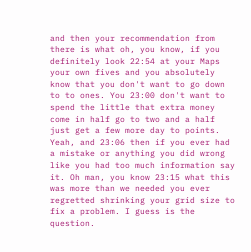and then your recommendation from there is what oh, you know, if you definitely look 22:54 at your Maps your own fives and you absolutely know that you don't want to go down to to ones. You 23:00 don't want to spend the little that extra money come in half go to two and a half just get a few more day to points. Yeah, and 23:06 then if you ever had a mistake or anything you did wrong like you had too much information say it. Oh man, you know 23:15 what this was more than we needed you ever regretted shrinking your grid size to fix a problem. I guess is the question.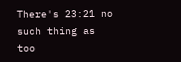There's 23:21 no such thing as too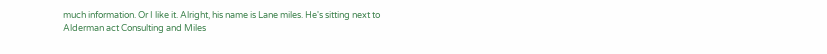much information. Or I like it. Alright, his name is Lane miles. He's sitting next to Alderman act Consulting and Miles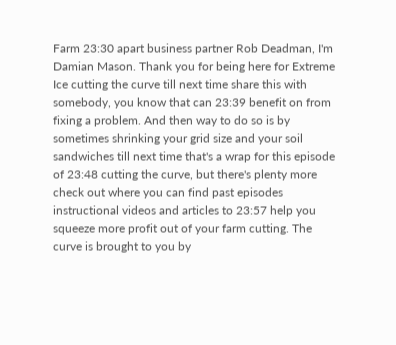Farm 23:30 apart business partner Rob Deadman, I'm Damian Mason. Thank you for being here for Extreme Ice cutting the curve till next time share this with somebody, you know that can 23:39 benefit on from fixing a problem. And then way to do so is by sometimes shrinking your grid size and your soil sandwiches till next time that's a wrap for this episode of 23:48 cutting the curve, but there's plenty more check out where you can find past episodes instructional videos and articles to 23:57 help you squeeze more profit out of your farm cutting. The curve is brought to you by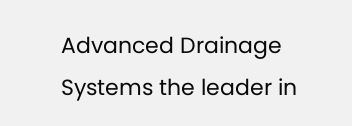Advanced Drainage Systems the leader in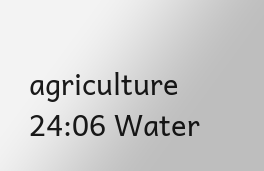agriculture 24:06 Water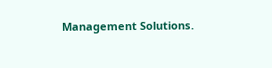Management Solutions.